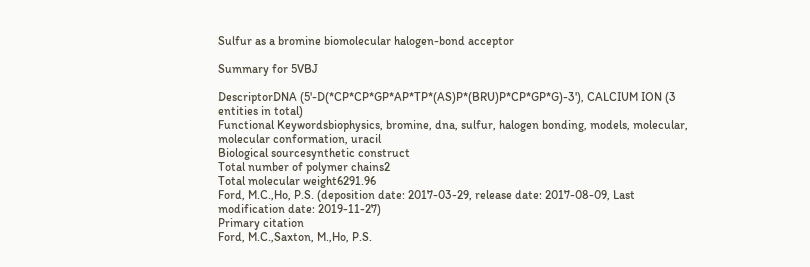Sulfur as a bromine biomolecular halogen-bond acceptor

Summary for 5VBJ

DescriptorDNA (5'-D(*CP*CP*GP*AP*TP*(AS)P*(BRU)P*CP*GP*G)-3'), CALCIUM ION (3 entities in total)
Functional Keywordsbiophysics, bromine, dna, sulfur, halogen bonding, models, molecular, molecular conformation, uracil
Biological sourcesynthetic construct
Total number of polymer chains2
Total molecular weight6291.96
Ford, M.C.,Ho, P.S. (deposition date: 2017-03-29, release date: 2017-08-09, Last modification date: 2019-11-27)
Primary citation
Ford, M.C.,Saxton, M.,Ho, P.S.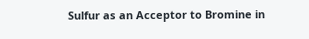Sulfur as an Acceptor to Bromine in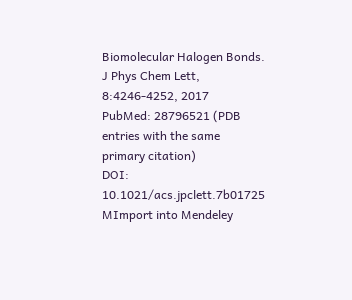Biomolecular Halogen Bonds.
J Phys Chem Lett, 8:4246-4252, 2017
PubMed: 28796521 (PDB entries with the same primary citation)
DOI: 10.1021/acs.jpclett.7b01725
MImport into Mendeley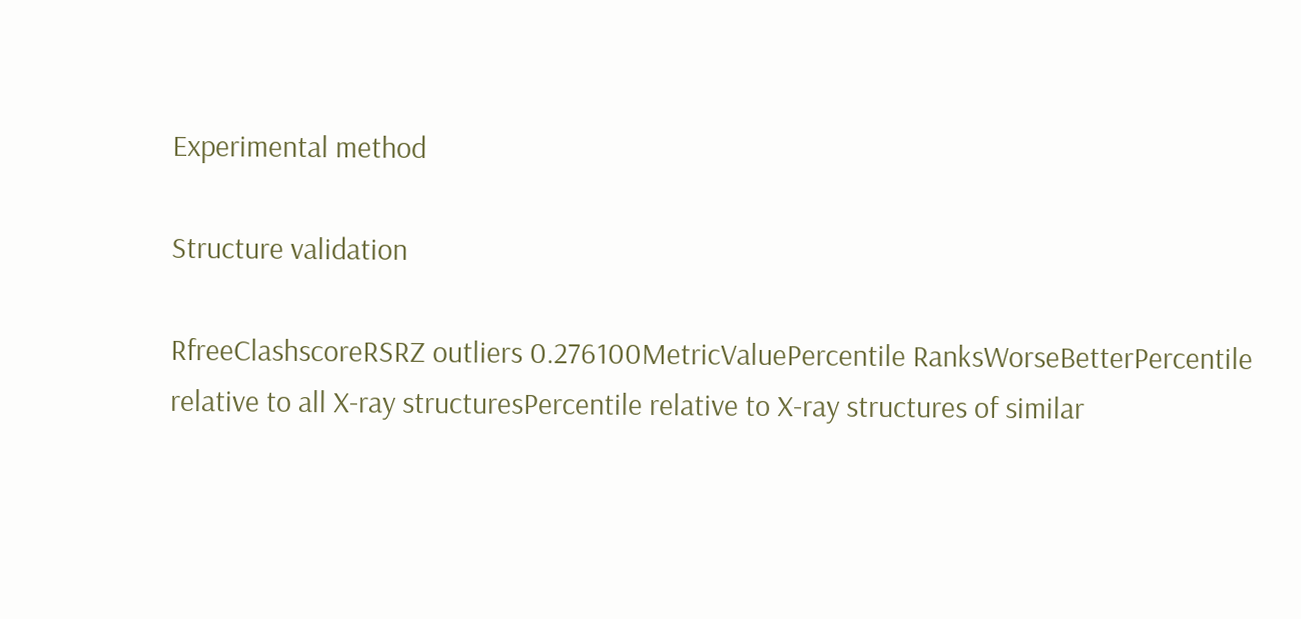Experimental method

Structure validation

RfreeClashscoreRSRZ outliers 0.276100MetricValuePercentile RanksWorseBetterPercentile relative to all X-ray structuresPercentile relative to X-ray structures of similar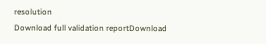resolution
Download full validation reportDownload